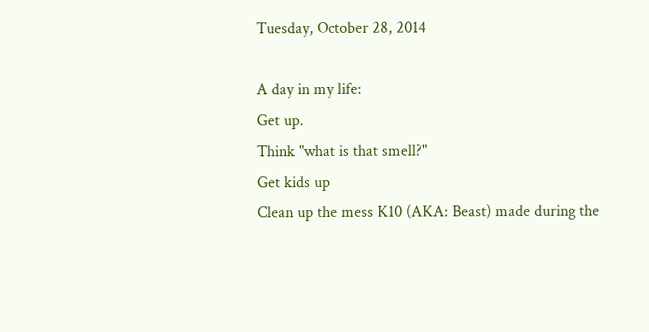Tuesday, October 28, 2014

A day in my life:
Get up.
Think "what is that smell?"
Get kids up
Clean up the mess K10 (AKA: Beast) made during the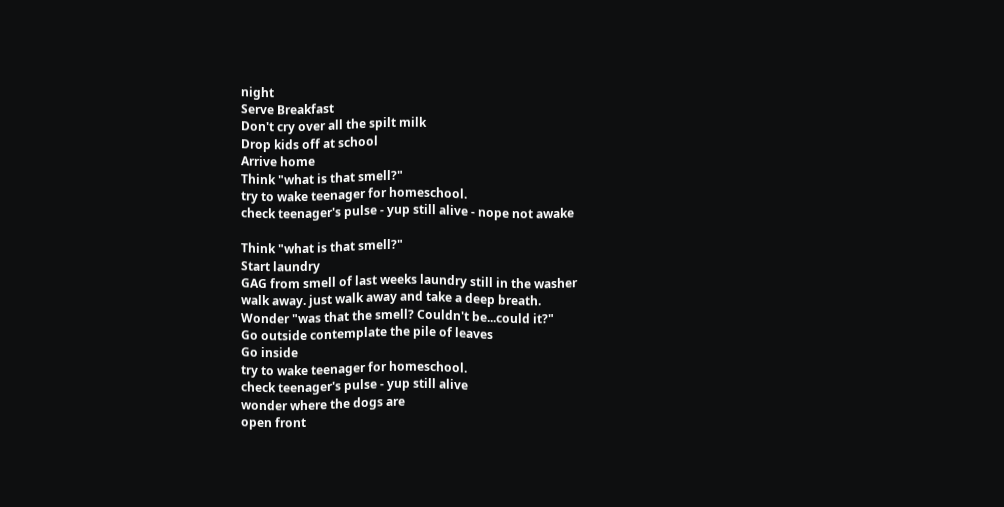night
Serve Breakfast
Don't cry over all the spilt milk
Drop kids off at school
Arrive home
Think "what is that smell?"
try to wake teenager for homeschool.
check teenager's pulse - yup still alive - nope not awake

Think "what is that smell?"
Start laundry
GAG from smell of last weeks laundry still in the washer
walk away. just walk away and take a deep breath.
Wonder "was that the smell? Couldn't be...could it?"
Go outside contemplate the pile of leaves
Go inside
try to wake teenager for homeschool.
check teenager's pulse - yup still alive
wonder where the dogs are
open front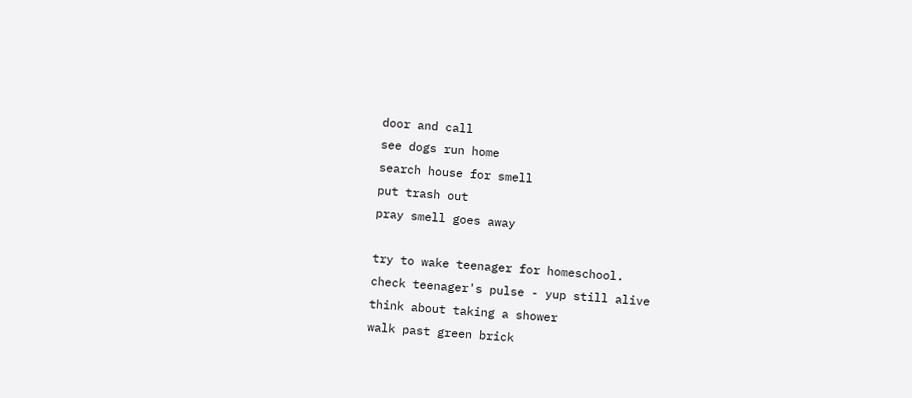door and call
see dogs run home
search house for smell
put trash out
pray smell goes away

try to wake teenager for homeschool.
check teenager's pulse - yup still alive
think about taking a shower
walk past green brick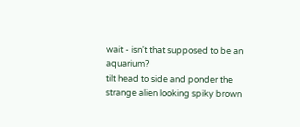wait - isn't that supposed to be an aquarium?
tilt head to side and ponder the strange alien looking spiky brown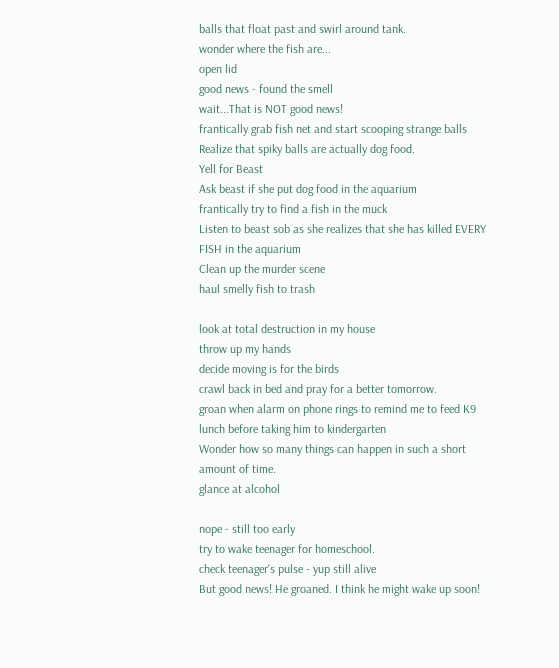balls that float past and swirl around tank.
wonder where the fish are...
open lid
good news - found the smell
wait...That is NOT good news!
frantically grab fish net and start scooping strange balls
Realize that spiky balls are actually dog food.
Yell for Beast
Ask beast if she put dog food in the aquarium
frantically try to find a fish in the muck
Listen to beast sob as she realizes that she has killed EVERY FISH in the aquarium
Clean up the murder scene
haul smelly fish to trash

look at total destruction in my house
throw up my hands
decide moving is for the birds
crawl back in bed and pray for a better tomorrow.
groan when alarm on phone rings to remind me to feed K9 lunch before taking him to kindergarten
Wonder how so many things can happen in such a short amount of time.
glance at alcohol

nope - still too early
try to wake teenager for homeschool.
check teenager's pulse - yup still alive
But good news! He groaned. I think he might wake up soon!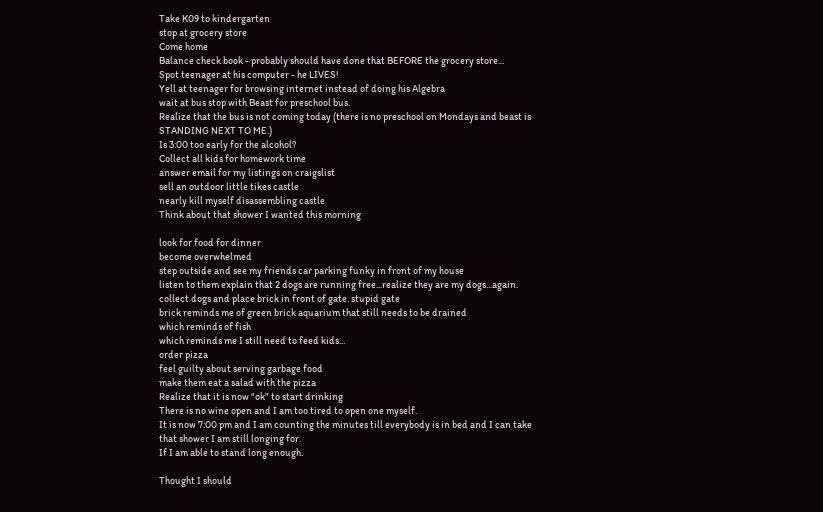Take K09 to kindergarten
stop at grocery store
Come home
Balance check book - probably should have done that BEFORE the grocery store...
Spot teenager at his computer - he LIVES!
Yell at teenager for browsing internet instead of doing his Algebra
wait at bus stop with Beast for preschool bus.
Realize that the bus is not coming today (there is no preschool on Mondays and beast is STANDING NEXT TO ME.)
Is 3:00 too early for the alcohol?
Collect all kids for homework time
answer email for my listings on craigslist
sell an outdoor little tikes castle
nearly kill myself disassembling castle
Think about that shower I wanted this morning

look for food for dinner
become overwhelmed
step outside and see my friends car parking funky in front of my house
listen to them explain that 2 dogs are running free...realize they are my dogs...again.
collect dogs and place brick in front of gate. stupid gate
brick reminds me of green brick aquarium that still needs to be drained
which reminds of fish
which reminds me I still need to feed kids...
order pizza
feel guilty about serving garbage food
make them eat a salad with the pizza
Realize that it is now "ok" to start drinking
There is no wine open and I am too tired to open one myself.
It is now 7:00 pm and I am counting the minutes till everybody is in bed and I can take that shower I am still longing for.
If I am able to stand long enough.

Thought I should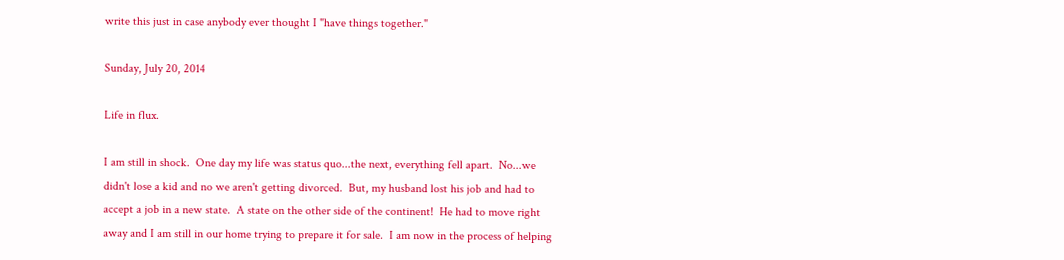write this just in case anybody ever thought I "have things together."

Sunday, July 20, 2014

Life in flux.

I am still in shock.  One day my life was status quo...the next, everything fell apart.  No...we didn't lose a kid and no we aren't getting divorced.  But, my husband lost his job and had to accept a job in a new state.  A state on the other side of the continent!  He had to move right away and I am still in our home trying to prepare it for sale.  I am now in the process of helping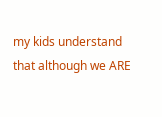my kids understand that although we ARE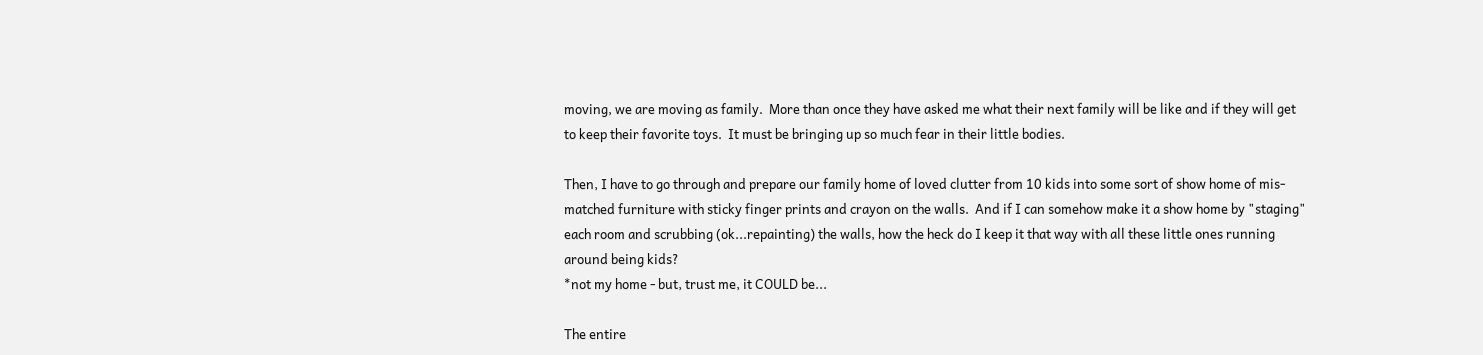moving, we are moving as family.  More than once they have asked me what their next family will be like and if they will get to keep their favorite toys.  It must be bringing up so much fear in their little bodies.

Then, I have to go through and prepare our family home of loved clutter from 10 kids into some sort of show home of mis-matched furniture with sticky finger prints and crayon on the walls.  And if I can somehow make it a show home by "staging" each room and scrubbing (ok...repainting) the walls, how the heck do I keep it that way with all these little ones running around being kids?
*not my home - but, trust me, it COULD be...

The entire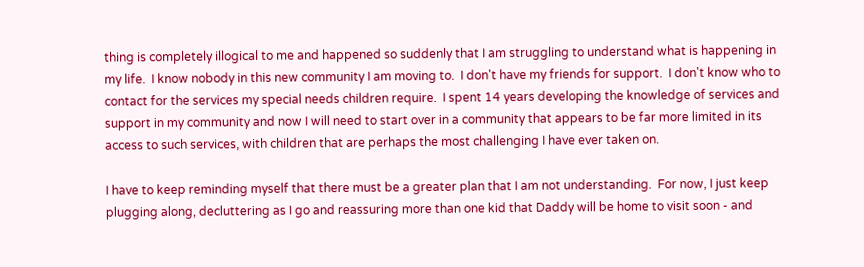thing is completely illogical to me and happened so suddenly that I am struggling to understand what is happening in my life.  I know nobody in this new community I am moving to.  I don't have my friends for support.  I don't know who to contact for the services my special needs children require.  I spent 14 years developing the knowledge of services and support in my community and now I will need to start over in a community that appears to be far more limited in its access to such services, with children that are perhaps the most challenging I have ever taken on.

I have to keep reminding myself that there must be a greater plan that I am not understanding.  For now, I just keep plugging along, decluttering as I go and reassuring more than one kid that Daddy will be home to visit soon - and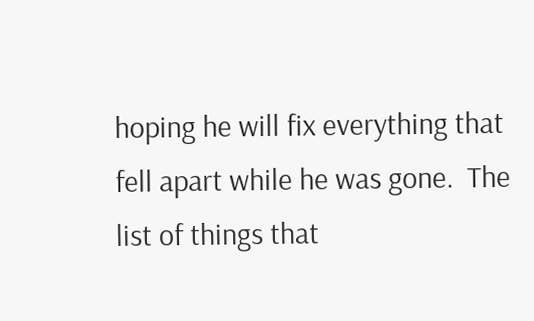hoping he will fix everything that fell apart while he was gone.  The list of things that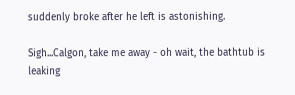suddenly broke after he left is astonishing.

Sigh...Calgon, take me away - oh wait, the bathtub is leaking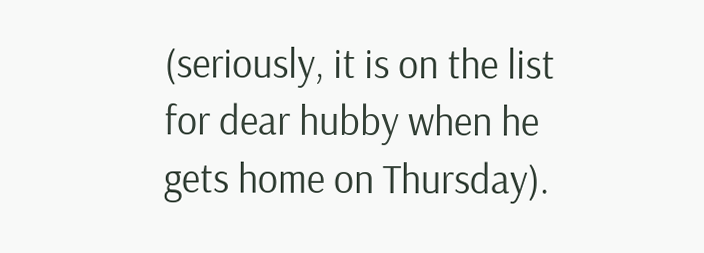(seriously, it is on the list for dear hubby when he gets home on Thursday).